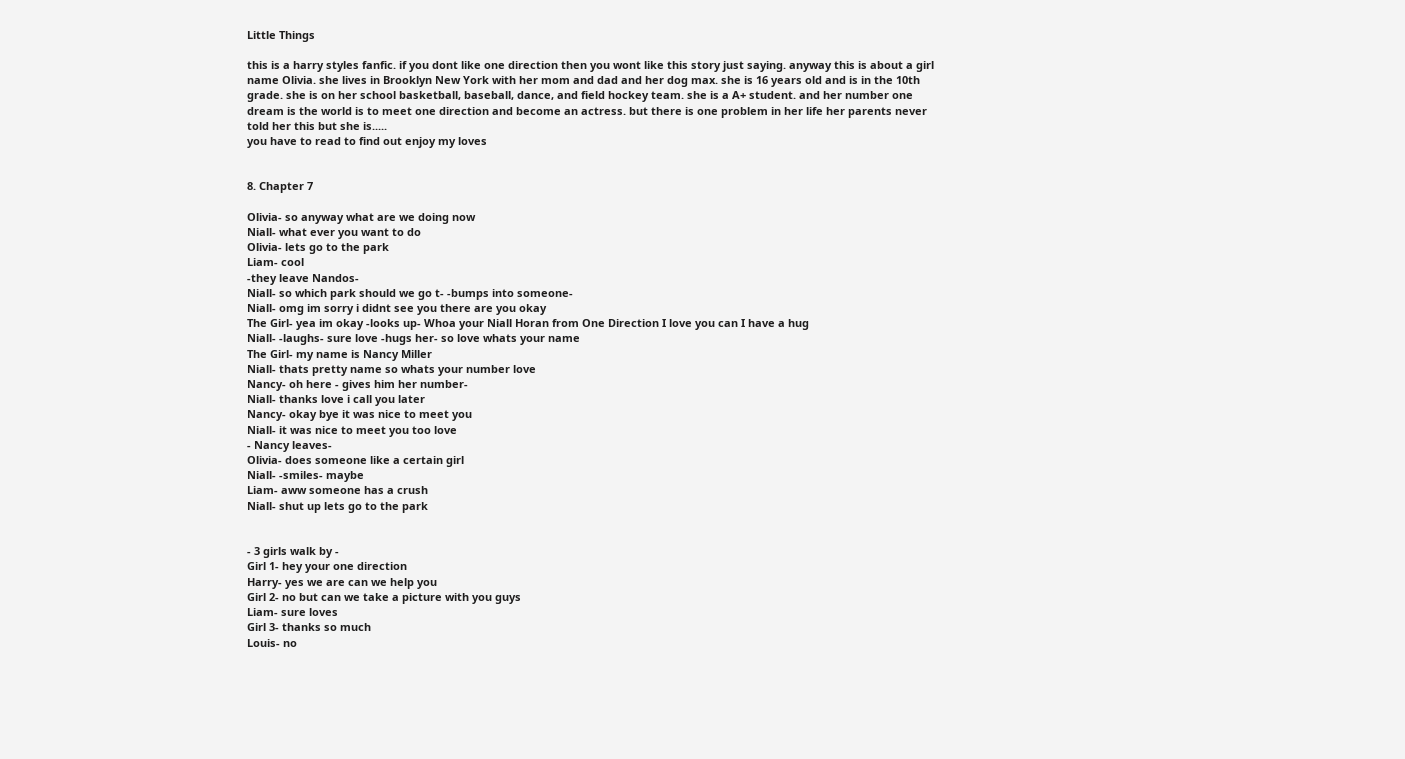Little Things

this is a harry styles fanfic. if you dont like one direction then you wont like this story just saying. anyway this is about a girl name Olivia. she lives in Brooklyn New York with her mom and dad and her dog max. she is 16 years old and is in the 10th grade. she is on her school basketball, baseball, dance, and field hockey team. she is a A+ student. and her number one dream is the world is to meet one direction and become an actress. but there is one problem in her life her parents never told her this but she is.....
you have to read to find out enjoy my loves


8. Chapter 7

Olivia- so anyway what are we doing now
Niall- what ever you want to do
Olivia- lets go to the park
Liam- cool
-they leave Nandos-
Niall- so which park should we go t- -bumps into someone-
Niall- omg im sorry i didnt see you there are you okay
The Girl- yea im okay -looks up- Whoa your Niall Horan from One Direction I love you can I have a hug
Niall- -laughs- sure love -hugs her- so love whats your name
The Girl- my name is Nancy Miller
Niall- thats pretty name so whats your number love
Nancy- oh here - gives him her number-
Niall- thanks love i call you later
Nancy- okay bye it was nice to meet you
Niall- it was nice to meet you too love
- Nancy leaves-
Olivia- does someone like a certain girl
Niall- -smiles- maybe
Liam- aww someone has a crush
Niall- shut up lets go to the park


- 3 girls walk by -
Girl 1- hey your one direction
Harry- yes we are can we help you
Girl 2- no but can we take a picture with you guys
Liam- sure loves
Girl 3- thanks so much
Louis- no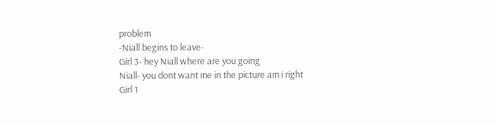problem
-Niall begins to leave-
Girl 3- hey Niall where are you going
Niall- you dont want me in the picture am i right
Girl 1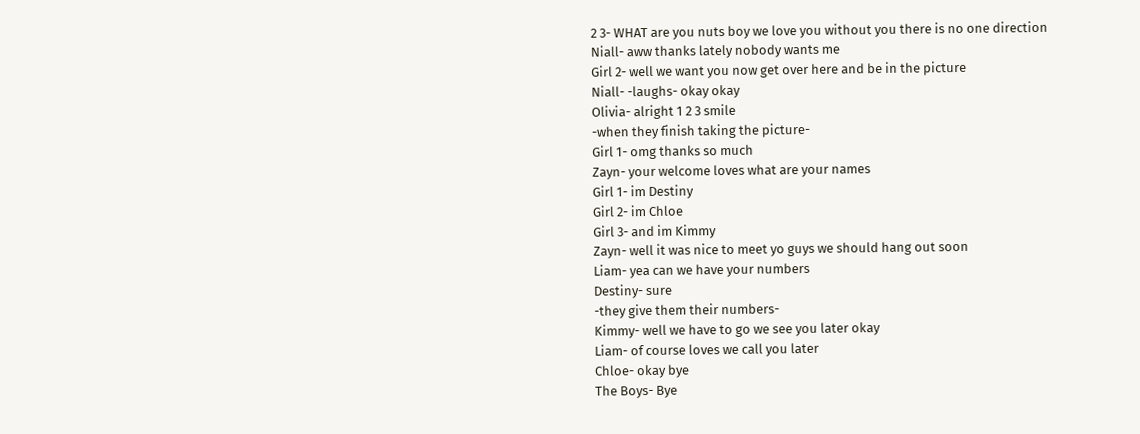2 3- WHAT are you nuts boy we love you without you there is no one direction
Niall- aww thanks lately nobody wants me
Girl 2- well we want you now get over here and be in the picture
Niall- -laughs- okay okay
Olivia- alright 1 2 3 smile
-when they finish taking the picture-
Girl 1- omg thanks so much
Zayn- your welcome loves what are your names
Girl 1- im Destiny
Girl 2- im Chloe
Girl 3- and im Kimmy
Zayn- well it was nice to meet yo guys we should hang out soon
Liam- yea can we have your numbers
Destiny- sure
-they give them their numbers-
Kimmy- well we have to go we see you later okay
Liam- of course loves we call you later
Chloe- okay bye
The Boys- Bye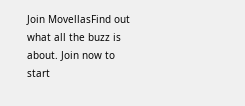Join MovellasFind out what all the buzz is about. Join now to start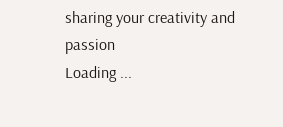sharing your creativity and passion
Loading ...